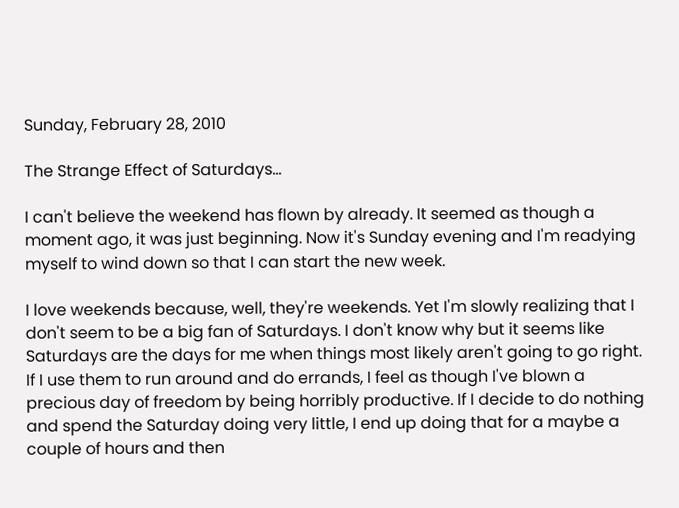Sunday, February 28, 2010

The Strange Effect of Saturdays...

I can't believe the weekend has flown by already. It seemed as though a moment ago, it was just beginning. Now it's Sunday evening and I'm readying myself to wind down so that I can start the new week.

I love weekends because, well, they're weekends. Yet I'm slowly realizing that I don't seem to be a big fan of Saturdays. I don't know why but it seems like Saturdays are the days for me when things most likely aren't going to go right. If I use them to run around and do errands, I feel as though I've blown a precious day of freedom by being horribly productive. If I decide to do nothing and spend the Saturday doing very little, I end up doing that for a maybe a couple of hours and then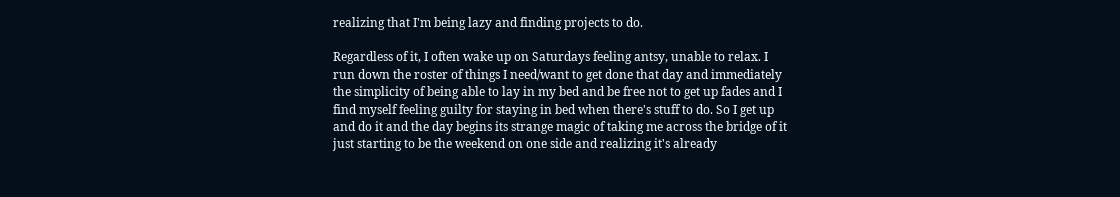realizing that I'm being lazy and finding projects to do.

Regardless of it, I often wake up on Saturdays feeling antsy, unable to relax. I run down the roster of things I need/want to get done that day and immediately the simplicity of being able to lay in my bed and be free not to get up fades and I find myself feeling guilty for staying in bed when there's stuff to do. So I get up and do it and the day begins its strange magic of taking me across the bridge of it just starting to be the weekend on one side and realizing it's already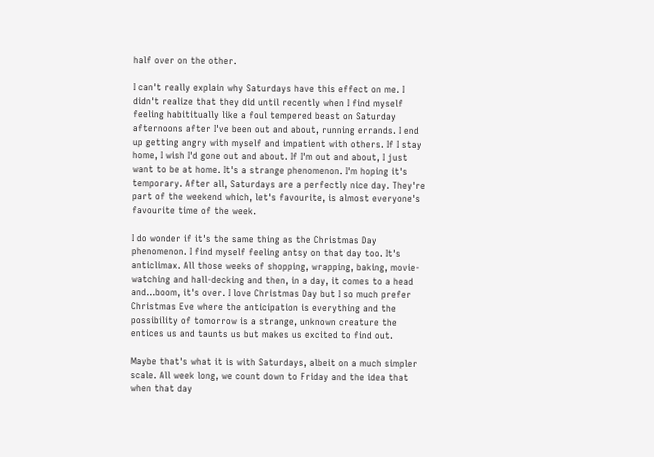half over on the other.

I can't really explain why Saturdays have this effect on me. I didn't realize that they did until recently when I find myself feeling habititually like a foul tempered beast on Saturday afternoons after I've been out and about, running errands. I end up getting angry with myself and impatient with others. If I stay home, I wish I'd gone out and about. If I'm out and about, I just want to be at home. It's a strange phenomenon. I'm hoping it's temporary. After all, Saturdays are a perfectly nice day. They're part of the weekend which, let's favourite, is almost everyone's favourite time of the week.

I do wonder if it's the same thing as the Christmas Day phenomenon. I find myself feeling antsy on that day too. It's anticlimax. All those weeks of shopping, wrapping, baking, movie-watching and hall-decking and then, in a day, it comes to a head and...boom, it's over. I love Christmas Day but I so much prefer Christmas Eve where the anticipation is everything and the possibility of tomorrow is a strange, unknown creature the entices us and taunts us but makes us excited to find out.

Maybe that's what it is with Saturdays, albeit on a much simpler scale. All week long, we count down to Friday and the idea that when that day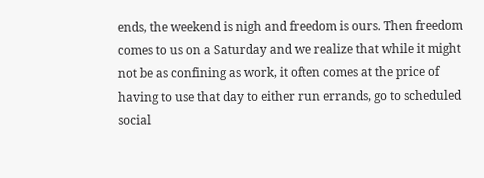ends, the weekend is nigh and freedom is ours. Then freedom comes to us on a Saturday and we realize that while it might not be as confining as work, it often comes at the price of having to use that day to either run errands, go to scheduled social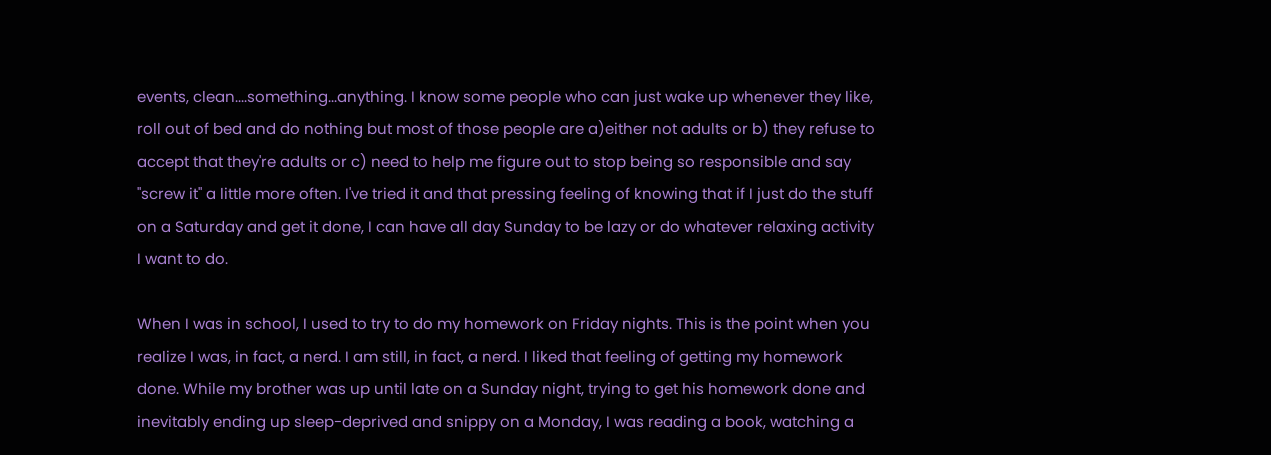events, clean....something...anything. I know some people who can just wake up whenever they like, roll out of bed and do nothing but most of those people are a)either not adults or b) they refuse to accept that they're adults or c) need to help me figure out to stop being so responsible and say "screw it" a little more often. I've tried it and that pressing feeling of knowing that if I just do the stuff on a Saturday and get it done, I can have all day Sunday to be lazy or do whatever relaxing activity I want to do.

When I was in school, I used to try to do my homework on Friday nights. This is the point when you realize I was, in fact, a nerd. I am still, in fact, a nerd. I liked that feeling of getting my homework done. While my brother was up until late on a Sunday night, trying to get his homework done and inevitably ending up sleep-deprived and snippy on a Monday, I was reading a book, watching a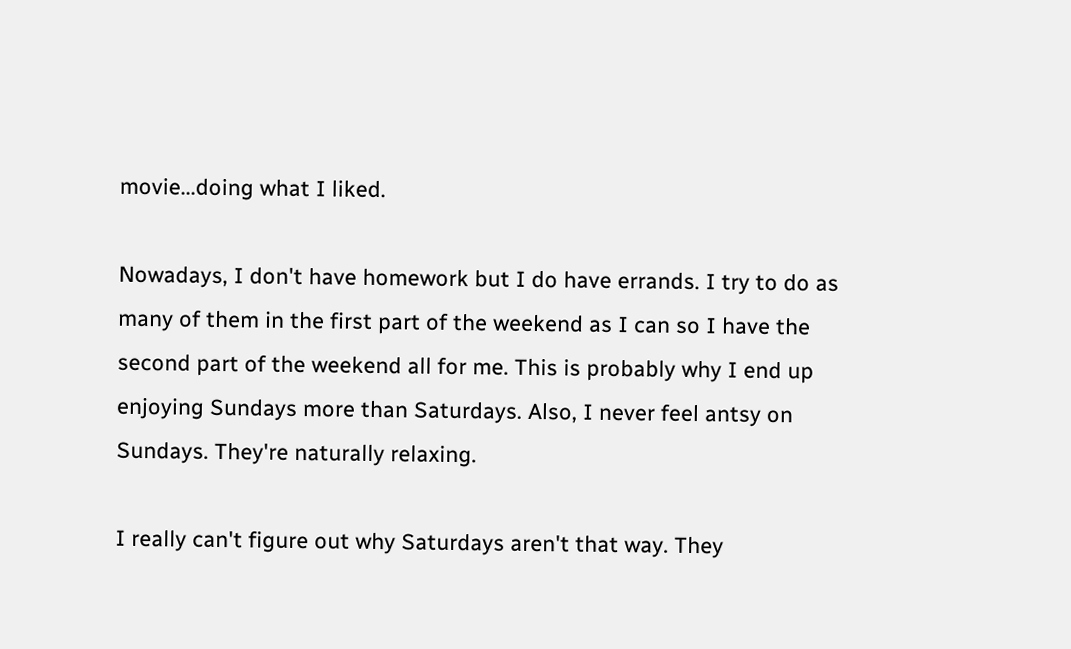movie...doing what I liked.

Nowadays, I don't have homework but I do have errands. I try to do as many of them in the first part of the weekend as I can so I have the second part of the weekend all for me. This is probably why I end up enjoying Sundays more than Saturdays. Also, I never feel antsy on Sundays. They're naturally relaxing.

I really can't figure out why Saturdays aren't that way. They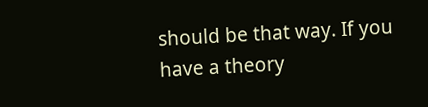should be that way. If you have a theory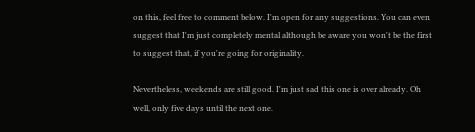on this, feel free to comment below. I'm open for any suggestions. You can even suggest that I'm just completely mental although be aware you won't be the first to suggest that, if you're going for originality.

Nevertheless, weekends are still good. I'm just sad this one is over already. Oh well, only five days until the next one.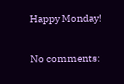Happy Monday!

No comments: